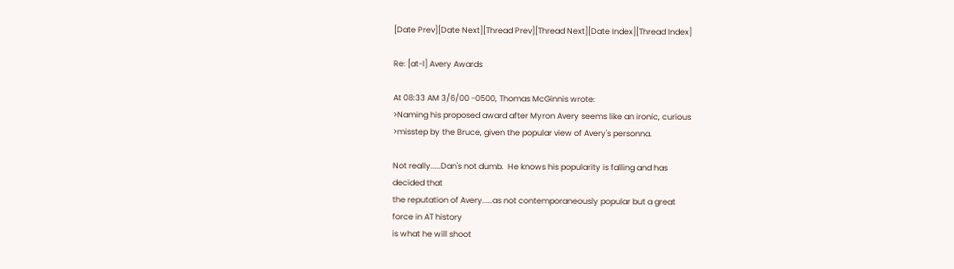[Date Prev][Date Next][Thread Prev][Thread Next][Date Index][Thread Index]

Re: [at-l] Avery Awards

At 08:33 AM 3/6/00 -0500, Thomas McGinnis wrote:
>Naming his proposed award after Myron Avery seems like an ironic, curious
>misstep by the Bruce, given the popular view of Avery's personna.

Not really.....Dan's not dumb.  He knows his popularity is falling and has
decided that
the reputation of Avery.....as not contemporaneously popular but a great
force in AT history
is what he will shoot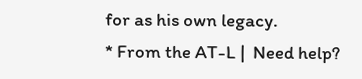for as his own legacy.
* From the AT-L |  Need help?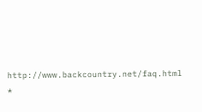http://www.backcountry.net/faq.html  *